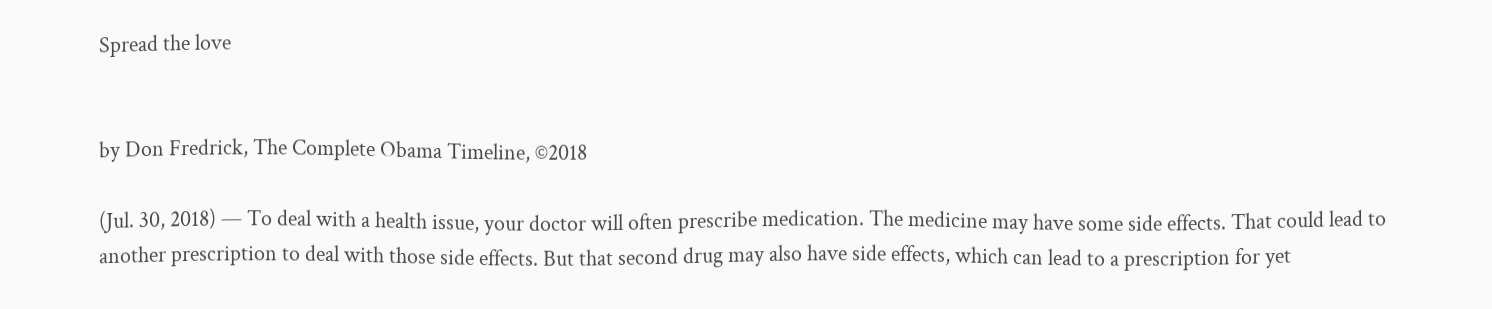Spread the love


by Don Fredrick, The Complete Obama Timeline, ©2018

(Jul. 30, 2018) — To deal with a health issue, your doctor will often prescribe medication. The medicine may have some side effects. That could lead to another prescription to deal with those side effects. But that second drug may also have side effects, which can lead to a prescription for yet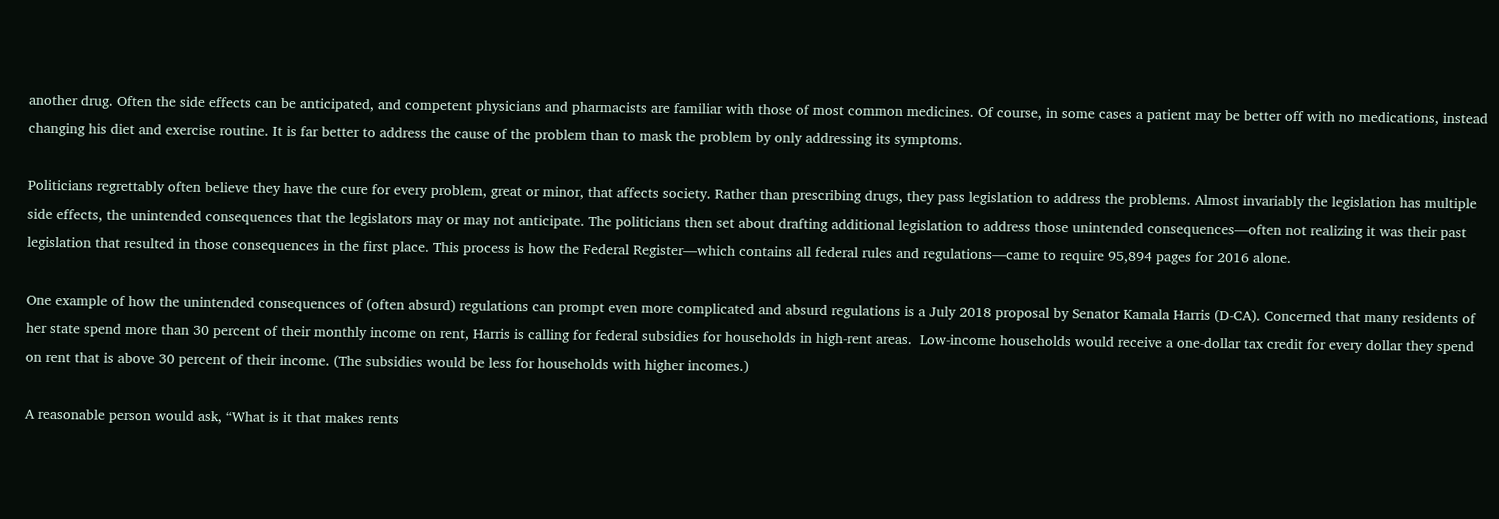another drug. Often the side effects can be anticipated, and competent physicians and pharmacists are familiar with those of most common medicines. Of course, in some cases a patient may be better off with no medications, instead changing his diet and exercise routine. It is far better to address the cause of the problem than to mask the problem by only addressing its symptoms.

Politicians regrettably often believe they have the cure for every problem, great or minor, that affects society. Rather than prescribing drugs, they pass legislation to address the problems. Almost invariably the legislation has multiple side effects, the unintended consequences that the legislators may or may not anticipate. The politicians then set about drafting additional legislation to address those unintended consequences—often not realizing it was their past legislation that resulted in those consequences in the first place. This process is how the Federal Register—which contains all federal rules and regulations—came to require 95,894 pages for 2016 alone.

One example of how the unintended consequences of (often absurd) regulations can prompt even more complicated and absurd regulations is a July 2018 proposal by Senator Kamala Harris (D-CA). Concerned that many residents of her state spend more than 30 percent of their monthly income on rent, Harris is calling for federal subsidies for households in high-rent areas.  Low-income households would receive a one-dollar tax credit for every dollar they spend on rent that is above 30 percent of their income. (The subsidies would be less for households with higher incomes.)

A reasonable person would ask, “What is it that makes rents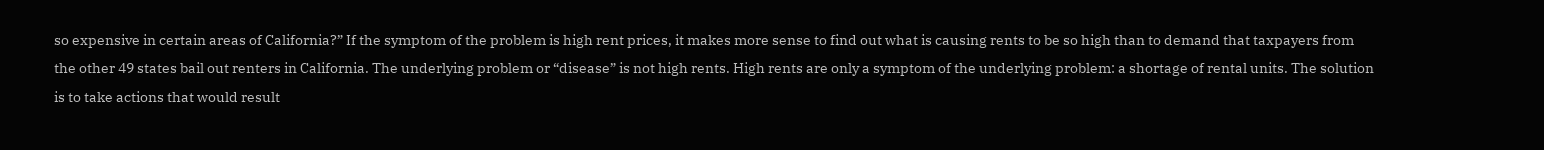so expensive in certain areas of California?” If the symptom of the problem is high rent prices, it makes more sense to find out what is causing rents to be so high than to demand that taxpayers from the other 49 states bail out renters in California. The underlying problem or “disease” is not high rents. High rents are only a symptom of the underlying problem: a shortage of rental units. The solution is to take actions that would result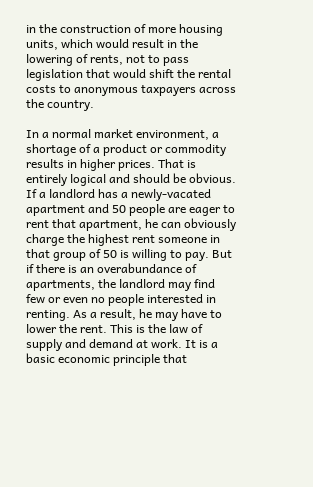in the construction of more housing units, which would result in the lowering of rents, not to pass legislation that would shift the rental costs to anonymous taxpayers across the country.

In a normal market environment, a shortage of a product or commodity results in higher prices. That is entirely logical and should be obvious. If a landlord has a newly-vacated apartment and 50 people are eager to rent that apartment, he can obviously charge the highest rent someone in that group of 50 is willing to pay. But if there is an overabundance of apartments, the landlord may find few or even no people interested in renting. As a result, he may have to lower the rent. This is the law of supply and demand at work. It is a basic economic principle that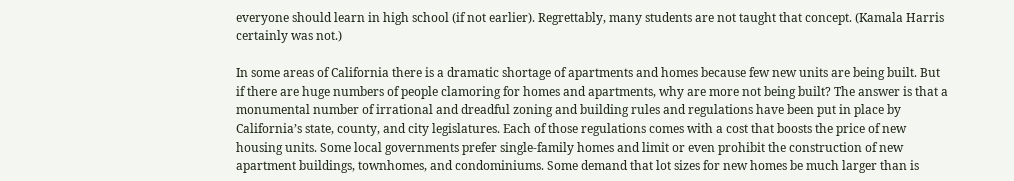everyone should learn in high school (if not earlier). Regrettably, many students are not taught that concept. (Kamala Harris certainly was not.)

In some areas of California there is a dramatic shortage of apartments and homes because few new units are being built. But if there are huge numbers of people clamoring for homes and apartments, why are more not being built? The answer is that a monumental number of irrational and dreadful zoning and building rules and regulations have been put in place by California’s state, county, and city legislatures. Each of those regulations comes with a cost that boosts the price of new housing units. Some local governments prefer single-family homes and limit or even prohibit the construction of new apartment buildings, townhomes, and condominiums. Some demand that lot sizes for new homes be much larger than is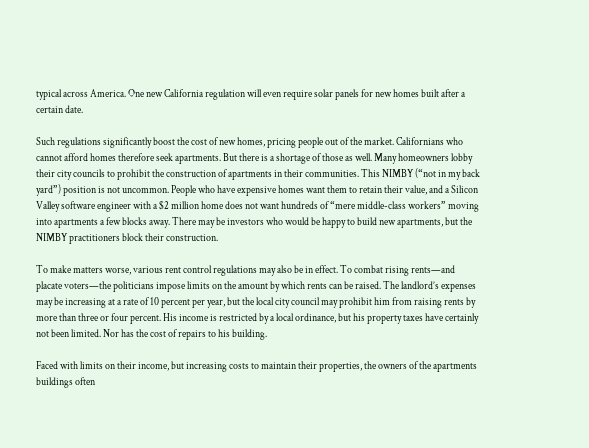typical across America. One new California regulation will even require solar panels for new homes built after a certain date.

Such regulations significantly boost the cost of new homes, pricing people out of the market. Californians who cannot afford homes therefore seek apartments. But there is a shortage of those as well. Many homeowners lobby their city councils to prohibit the construction of apartments in their communities. This NIMBY (“not in my back yard”) position is not uncommon. People who have expensive homes want them to retain their value, and a Silicon Valley software engineer with a $2 million home does not want hundreds of “mere middle-class workers” moving into apartments a few blocks away. There may be investors who would be happy to build new apartments, but the NIMBY practitioners block their construction.

To make matters worse, various rent control regulations may also be in effect. To combat rising rents—and placate voters—the politicians impose limits on the amount by which rents can be raised. The landlord’s expenses may be increasing at a rate of 10 percent per year, but the local city council may prohibit him from raising rents by more than three or four percent. His income is restricted by a local ordinance, but his property taxes have certainly not been limited. Nor has the cost of repairs to his building.

Faced with limits on their income, but increasing costs to maintain their properties, the owners of the apartments buildings often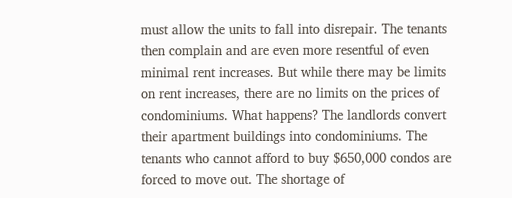must allow the units to fall into disrepair. The tenants then complain and are even more resentful of even minimal rent increases. But while there may be limits on rent increases, there are no limits on the prices of condominiums. What happens? The landlords convert their apartment buildings into condominiums. The tenants who cannot afford to buy $650,000 condos are forced to move out. The shortage of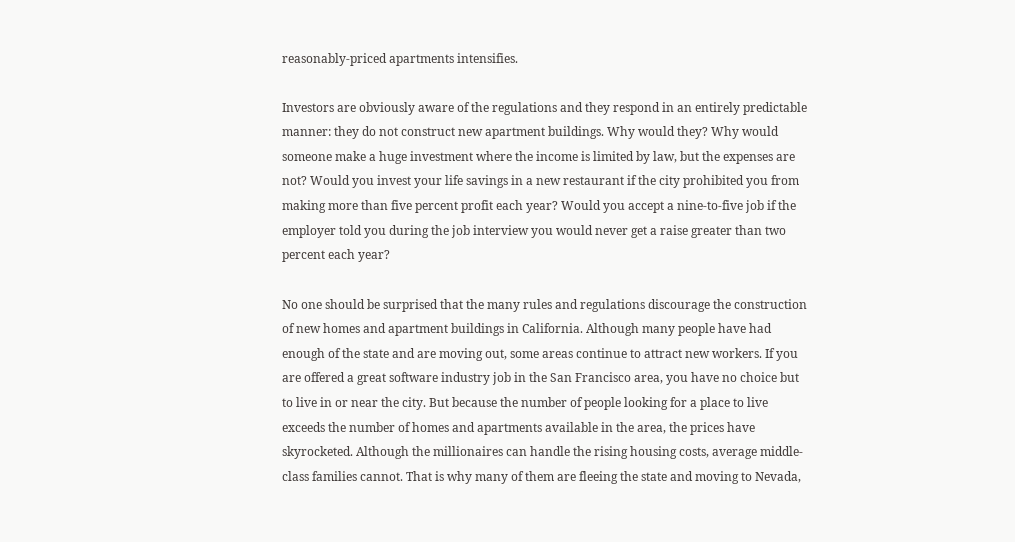reasonably-priced apartments intensifies.

Investors are obviously aware of the regulations and they respond in an entirely predictable manner: they do not construct new apartment buildings. Why would they? Why would someone make a huge investment where the income is limited by law, but the expenses are not? Would you invest your life savings in a new restaurant if the city prohibited you from making more than five percent profit each year? Would you accept a nine-to-five job if the employer told you during the job interview you would never get a raise greater than two percent each year?

No one should be surprised that the many rules and regulations discourage the construction of new homes and apartment buildings in California. Although many people have had enough of the state and are moving out, some areas continue to attract new workers. If you are offered a great software industry job in the San Francisco area, you have no choice but to live in or near the city. But because the number of people looking for a place to live exceeds the number of homes and apartments available in the area, the prices have skyrocketed. Although the millionaires can handle the rising housing costs, average middle-class families cannot. That is why many of them are fleeing the state and moving to Nevada,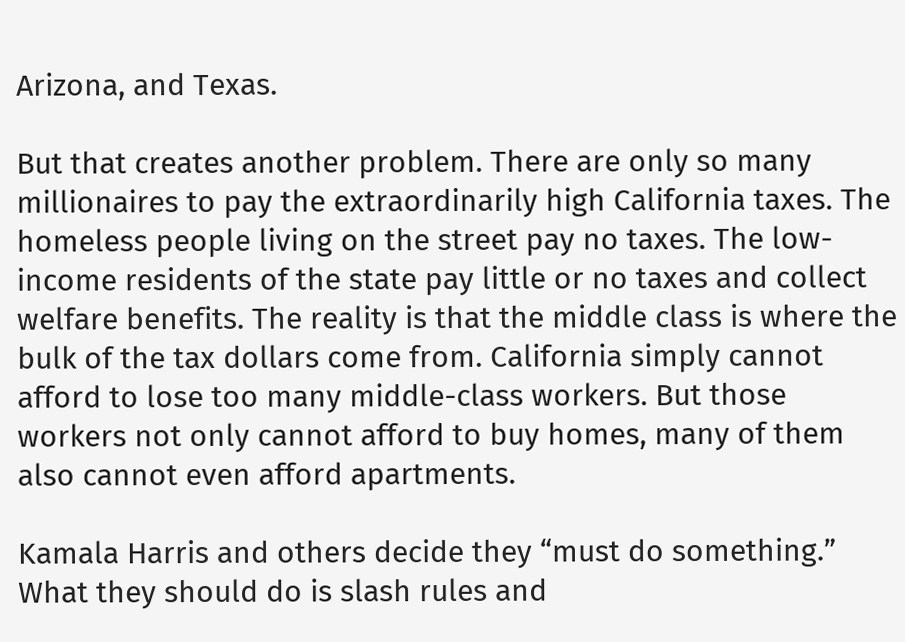Arizona, and Texas.

But that creates another problem. There are only so many millionaires to pay the extraordinarily high California taxes. The homeless people living on the street pay no taxes. The low-income residents of the state pay little or no taxes and collect welfare benefits. The reality is that the middle class is where the bulk of the tax dollars come from. California simply cannot afford to lose too many middle-class workers. But those workers not only cannot afford to buy homes, many of them also cannot even afford apartments.

Kamala Harris and others decide they “must do something.” What they should do is slash rules and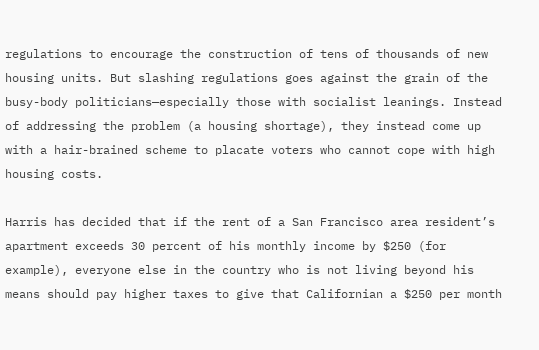regulations to encourage the construction of tens of thousands of new housing units. But slashing regulations goes against the grain of the busy-body politicians—especially those with socialist leanings. Instead of addressing the problem (a housing shortage), they instead come up with a hair-brained scheme to placate voters who cannot cope with high housing costs.

Harris has decided that if the rent of a San Francisco area resident’s apartment exceeds 30 percent of his monthly income by $250 (for example), everyone else in the country who is not living beyond his means should pay higher taxes to give that Californian a $250 per month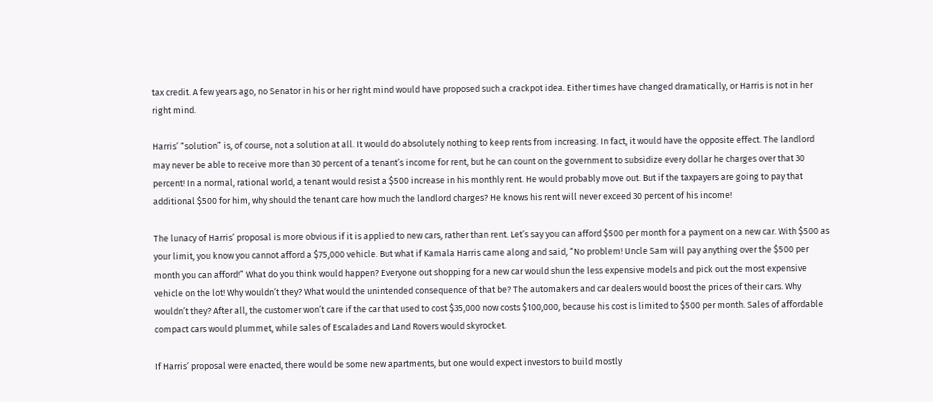tax credit. A few years ago, no Senator in his or her right mind would have proposed such a crackpot idea. Either times have changed dramatically, or Harris is not in her right mind.

Harris’ “solution” is, of course, not a solution at all. It would do absolutely nothing to keep rents from increasing. In fact, it would have the opposite effect. The landlord may never be able to receive more than 30 percent of a tenant’s income for rent, but he can count on the government to subsidize every dollar he charges over that 30 percent! In a normal, rational world, a tenant would resist a $500 increase in his monthly rent. He would probably move out. But if the taxpayers are going to pay that additional $500 for him, why should the tenant care how much the landlord charges? He knows his rent will never exceed 30 percent of his income!

The lunacy of Harris’ proposal is more obvious if it is applied to new cars, rather than rent. Let’s say you can afford $500 per month for a payment on a new car. With $500 as your limit, you know you cannot afford a $75,000 vehicle. But what if Kamala Harris came along and said, “No problem! Uncle Sam will pay anything over the $500 per month you can afford!” What do you think would happen? Everyone out shopping for a new car would shun the less expensive models and pick out the most expensive vehicle on the lot! Why wouldn’t they? What would the unintended consequence of that be? The automakers and car dealers would boost the prices of their cars. Why wouldn’t they? After all, the customer won’t care if the car that used to cost $35,000 now costs $100,000, because his cost is limited to $500 per month. Sales of affordable compact cars would plummet, while sales of Escalades and Land Rovers would skyrocket.

If Harris’ proposal were enacted, there would be some new apartments, but one would expect investors to build mostly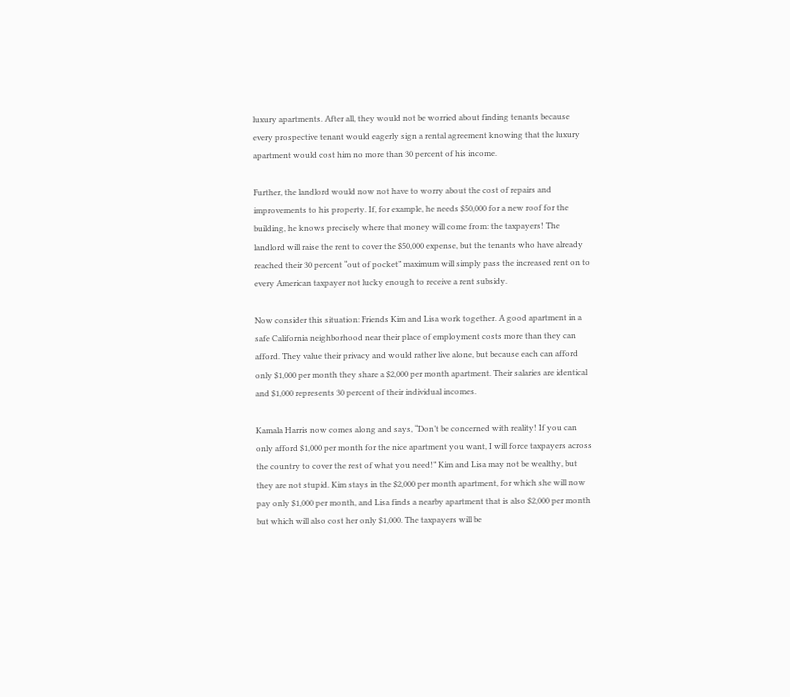luxury apartments. After all, they would not be worried about finding tenants because every prospective tenant would eagerly sign a rental agreement knowing that the luxury apartment would cost him no more than 30 percent of his income.

Further, the landlord would now not have to worry about the cost of repairs and improvements to his property. If, for example, he needs $50,000 for a new roof for the building, he knows precisely where that money will come from: the taxpayers! The landlord will raise the rent to cover the $50,000 expense, but the tenants who have already reached their 30 percent “out of pocket” maximum will simply pass the increased rent on to every American taxpayer not lucky enough to receive a rent subsidy.

Now consider this situation: Friends Kim and Lisa work together. A good apartment in a safe California neighborhood near their place of employment costs more than they can afford. They value their privacy and would rather live alone, but because each can afford only $1,000 per month they share a $2,000 per month apartment. Their salaries are identical and $1,000 represents 30 percent of their individual incomes.

Kamala Harris now comes along and says, “Don’t be concerned with reality! If you can only afford $1,000 per month for the nice apartment you want, I will force taxpayers across the country to cover the rest of what you need!” Kim and Lisa may not be wealthy, but they are not stupid. Kim stays in the $2,000 per month apartment, for which she will now pay only $1,000 per month, and Lisa finds a nearby apartment that is also $2,000 per month but which will also cost her only $1,000. The taxpayers will be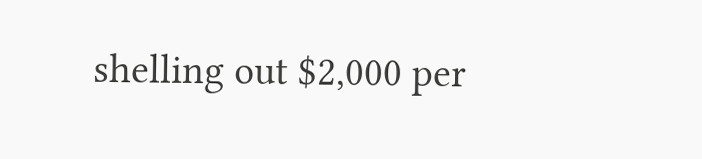shelling out $2,000 per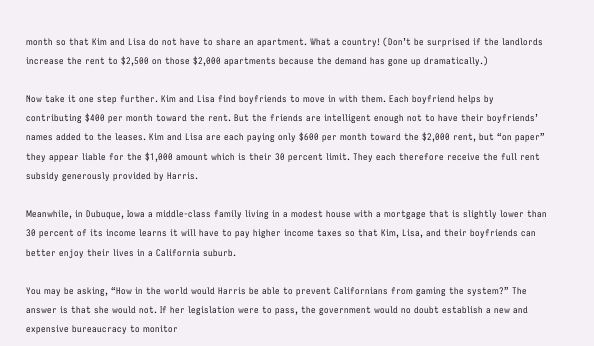month so that Kim and Lisa do not have to share an apartment. What a country! (Don’t be surprised if the landlords increase the rent to $2,500 on those $2,000 apartments because the demand has gone up dramatically.)

Now take it one step further. Kim and Lisa find boyfriends to move in with them. Each boyfriend helps by contributing $400 per month toward the rent. But the friends are intelligent enough not to have their boyfriends’ names added to the leases. Kim and Lisa are each paying only $600 per month toward the $2,000 rent, but “on paper” they appear liable for the $1,000 amount which is their 30 percent limit. They each therefore receive the full rent subsidy generously provided by Harris.

Meanwhile, in Dubuque, Iowa a middle-class family living in a modest house with a mortgage that is slightly lower than 30 percent of its income learns it will have to pay higher income taxes so that Kim, Lisa, and their boyfriends can better enjoy their lives in a California suburb.

You may be asking, “How in the world would Harris be able to prevent Californians from gaming the system?” The answer is that she would not. If her legislation were to pass, the government would no doubt establish a new and expensive bureaucracy to monitor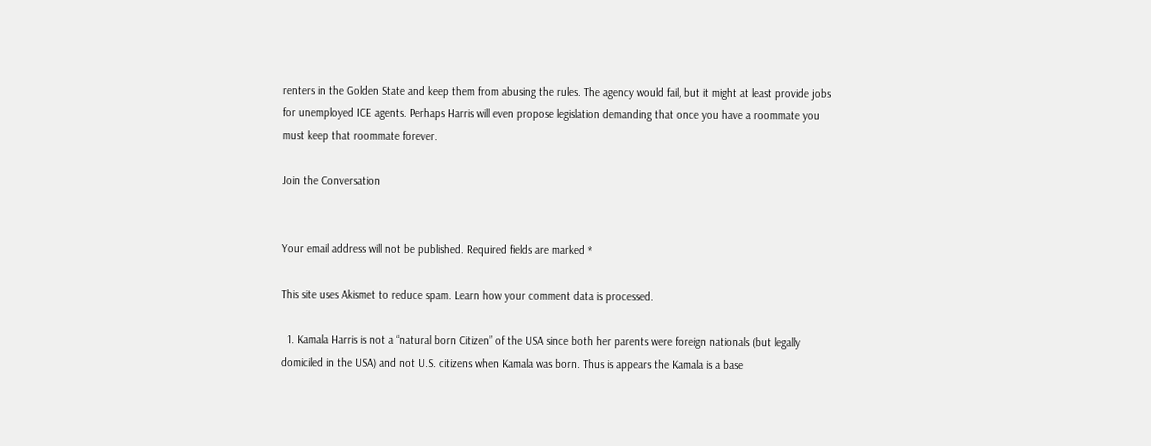renters in the Golden State and keep them from abusing the rules. The agency would fail, but it might at least provide jobs for unemployed ICE agents. Perhaps Harris will even propose legislation demanding that once you have a roommate you must keep that roommate forever.

Join the Conversation


Your email address will not be published. Required fields are marked *

This site uses Akismet to reduce spam. Learn how your comment data is processed.

  1. Kamala Harris is not a “natural born Citizen” of the USA since both her parents were foreign nationals (but legally domiciled in the USA) and not U.S. citizens when Kamala was born. Thus is appears the Kamala is a base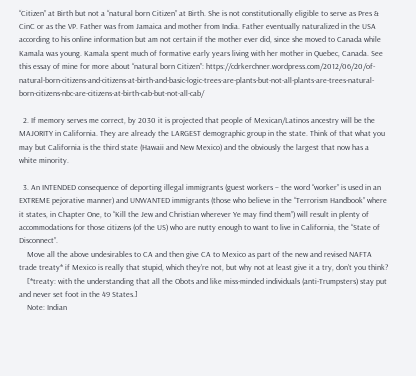“Citizen” at Birth but not a “natural born Citizen” at Birth. She is not constitutionally eligible to serve as Pres & CinC or as the VP. Father was from Jamaica and mother from India. Father eventually naturalized in the USA according to his online information but am not certain if the mother ever did, since she moved to Canada while Kamala was young. Kamala spent much of formative early years living with her mother in Quebec, Canada. See this essay of mine for more about “natural born Citizen”: https://cdrkerchner.wordpress.com/2012/06/20/of-natural-born-citizens-and-citizens-at-birth-and-basic-logic-trees-are-plants-but-not-all-plants-are-trees-natural-born-citizens-nbc-are-citizens-at-birth-cab-but-not-all-cab/

  2. If memory serves me correct, by 2030 it is projected that people of Mexican/Latinos ancestry will be the MAJORITY in California. They are already the LARGEST demographic group in the state. Think of that what you may but California is the third state (Hawaii and New Mexico) and the obviously the largest that now has a white minority.

  3. An INTENDED consequence of deporting illegal immigrants (guest workers – the word “worker” is used in an EXTREME pejorative manner) and UNWANTED immigrants (those who believe in the “Terrorism Handbook” where it states, in Chapter One, to “Kill the Jew and Christian wherever Ye may find them”) will result in plenty of accommodations for those citizens (of the US) who are nutty enough to want to live in California, the “State of Disconnect”.
    Move all the above undesirables to CA and then give CA to Mexico as part of the new and revised NAFTA trade treaty* if Mexico is really that stupid, which they’re not, but why not at least give it a try, don’t you think?
    [*treaty: with the understanding that all the Obots and like miss-minded individuals (anti-Trumpsters) stay put and never set foot in the 49 States.]
    Note: Indian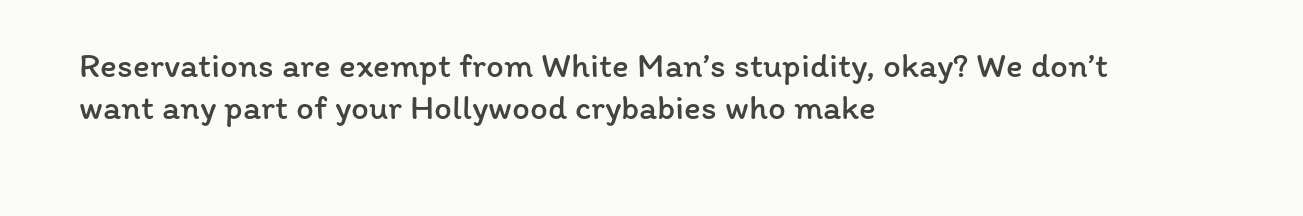Reservations are exempt from White Man’s stupidity, okay? We don’t want any part of your Hollywood crybabies who make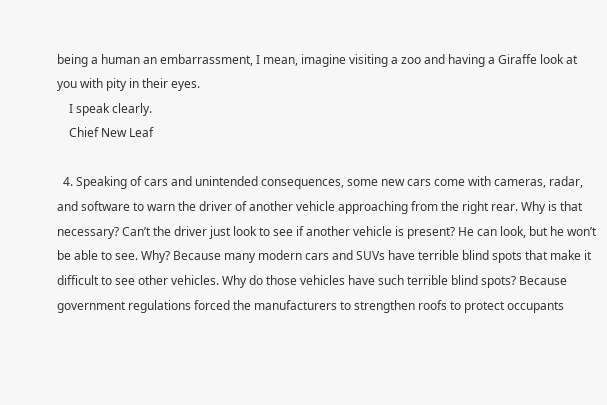being a human an embarrassment, I mean, imagine visiting a zoo and having a Giraffe look at you with pity in their eyes.
    I speak clearly.
    Chief New Leaf

  4. Speaking of cars and unintended consequences, some new cars come with cameras, radar, and software to warn the driver of another vehicle approaching from the right rear. Why is that necessary? Can’t the driver just look to see if another vehicle is present? He can look, but he won’t be able to see. Why? Because many modern cars and SUVs have terrible blind spots that make it difficult to see other vehicles. Why do those vehicles have such terrible blind spots? Because government regulations forced the manufacturers to strengthen roofs to protect occupants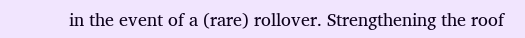in the event of a (rare) rollover. Strengthening the roof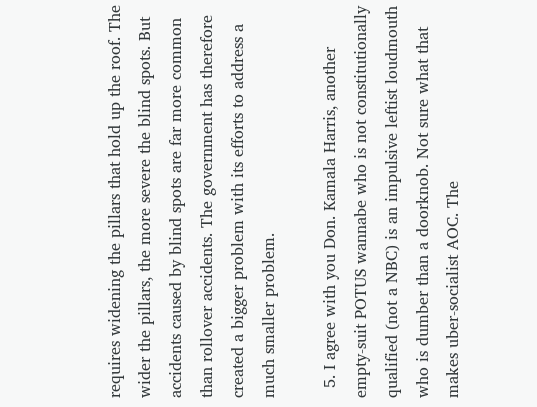requires widening the pillars that hold up the roof. The wider the pillars, the more severe the blind spots. But accidents caused by blind spots are far more common than rollover accidents. The government has therefore created a bigger problem with its efforts to address a much smaller problem.

  5. I agree with you Don. Kamala Harris, another empty-suit POTUS wannabe who is not constitutionally qualified (not a NBC) is an impulsive leftist loudmouth who is dumber than a doorknob. Not sure what that makes uber-socialist AOC. The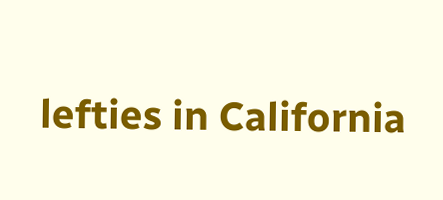lefties in California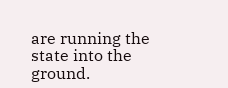are running the state into the ground.